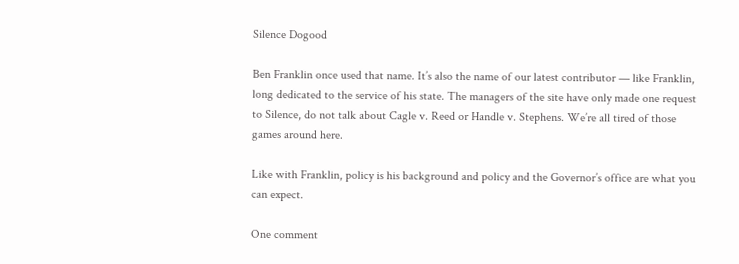Silence Dogood

Ben Franklin once used that name. It’s also the name of our latest contributor — like Franklin, long dedicated to the service of his state. The managers of the site have only made one request to Silence, do not talk about Cagle v. Reed or Handle v. Stephens. We’re all tired of those games around here.

Like with Franklin, policy is his background and policy and the Governor’s office are what you can expect.

One comment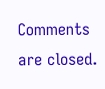Comments are closed.